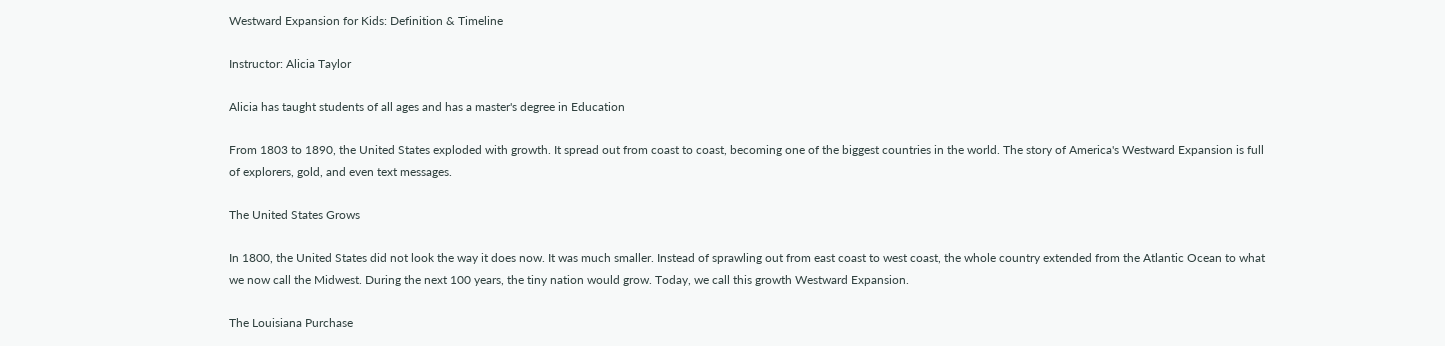Westward Expansion for Kids: Definition & Timeline

Instructor: Alicia Taylor

Alicia has taught students of all ages and has a master's degree in Education

From 1803 to 1890, the United States exploded with growth. It spread out from coast to coast, becoming one of the biggest countries in the world. The story of America's Westward Expansion is full of explorers, gold, and even text messages.

The United States Grows

In 1800, the United States did not look the way it does now. It was much smaller. Instead of sprawling out from east coast to west coast, the whole country extended from the Atlantic Ocean to what we now call the Midwest. During the next 100 years, the tiny nation would grow. Today, we call this growth Westward Expansion.

The Louisiana Purchase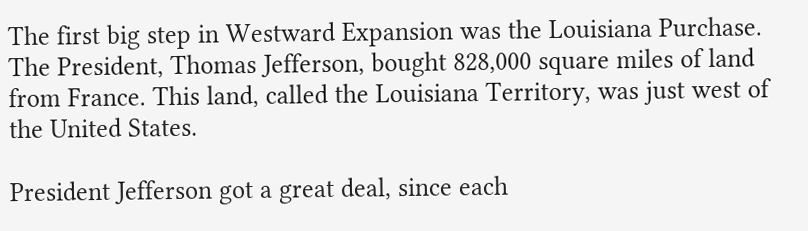The first big step in Westward Expansion was the Louisiana Purchase. The President, Thomas Jefferson, bought 828,000 square miles of land from France. This land, called the Louisiana Territory, was just west of the United States.

President Jefferson got a great deal, since each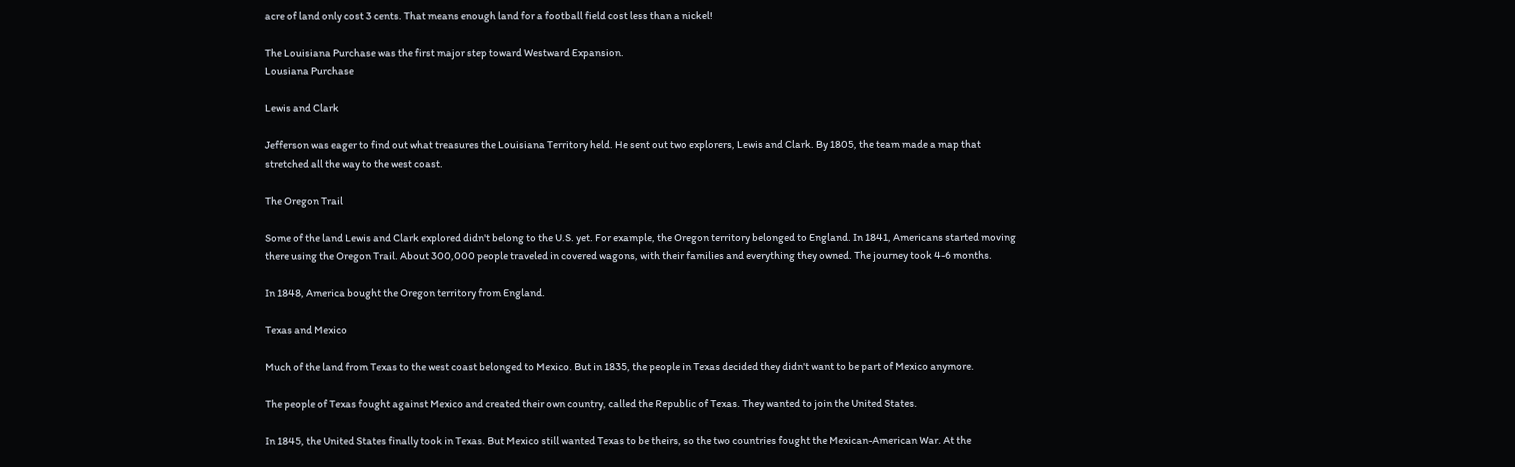acre of land only cost 3 cents. That means enough land for a football field cost less than a nickel!

The Louisiana Purchase was the first major step toward Westward Expansion.
Lousiana Purchase

Lewis and Clark

Jefferson was eager to find out what treasures the Louisiana Territory held. He sent out two explorers, Lewis and Clark. By 1805, the team made a map that stretched all the way to the west coast.

The Oregon Trail

Some of the land Lewis and Clark explored didn't belong to the U.S. yet. For example, the Oregon territory belonged to England. In 1841, Americans started moving there using the Oregon Trail. About 300,000 people traveled in covered wagons, with their families and everything they owned. The journey took 4-6 months.

In 1848, America bought the Oregon territory from England.

Texas and Mexico

Much of the land from Texas to the west coast belonged to Mexico. But in 1835, the people in Texas decided they didn't want to be part of Mexico anymore.

The people of Texas fought against Mexico and created their own country, called the Republic of Texas. They wanted to join the United States.

In 1845, the United States finally took in Texas. But Mexico still wanted Texas to be theirs, so the two countries fought the Mexican-American War. At the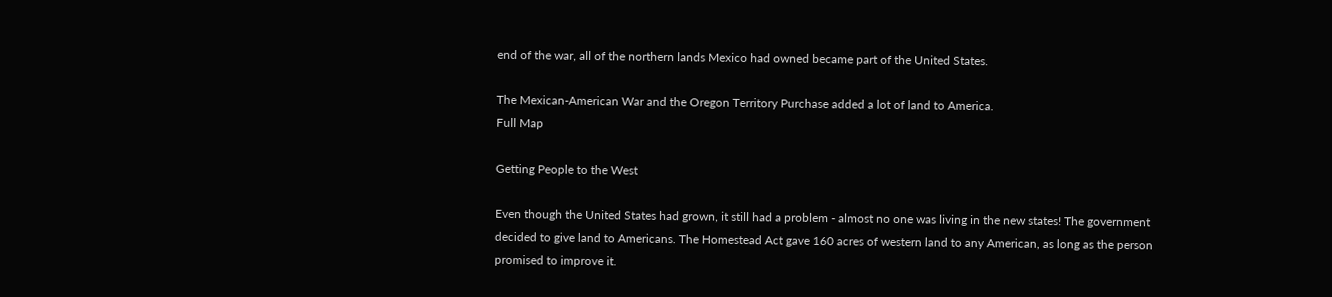end of the war, all of the northern lands Mexico had owned became part of the United States.

The Mexican-American War and the Oregon Territory Purchase added a lot of land to America.
Full Map

Getting People to the West

Even though the United States had grown, it still had a problem - almost no one was living in the new states! The government decided to give land to Americans. The Homestead Act gave 160 acres of western land to any American, as long as the person promised to improve it.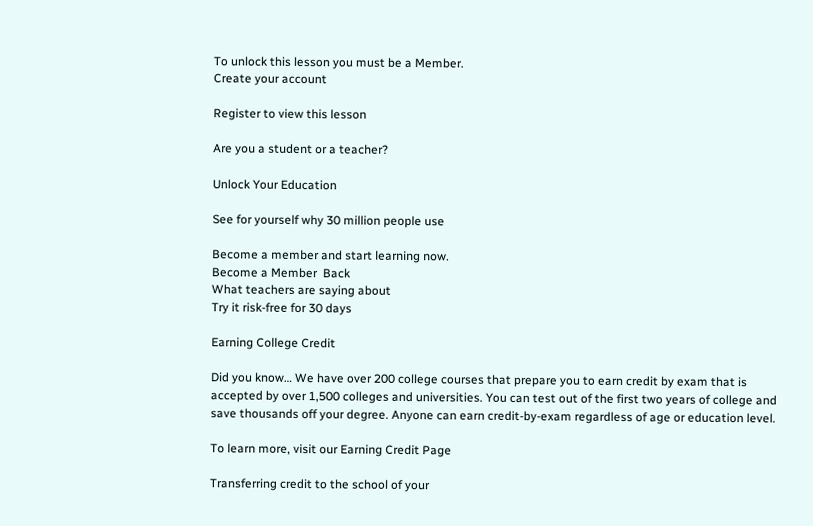To unlock this lesson you must be a Member.
Create your account

Register to view this lesson

Are you a student or a teacher?

Unlock Your Education

See for yourself why 30 million people use

Become a member and start learning now.
Become a Member  Back
What teachers are saying about
Try it risk-free for 30 days

Earning College Credit

Did you know… We have over 200 college courses that prepare you to earn credit by exam that is accepted by over 1,500 colleges and universities. You can test out of the first two years of college and save thousands off your degree. Anyone can earn credit-by-exam regardless of age or education level.

To learn more, visit our Earning Credit Page

Transferring credit to the school of your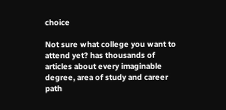choice

Not sure what college you want to attend yet? has thousands of articles about every imaginable degree, area of study and career path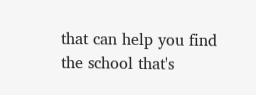that can help you find the school that's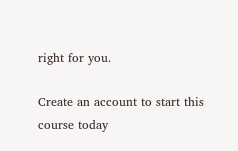right for you.

Create an account to start this course today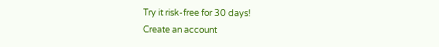Try it risk-free for 30 days!
Create an account